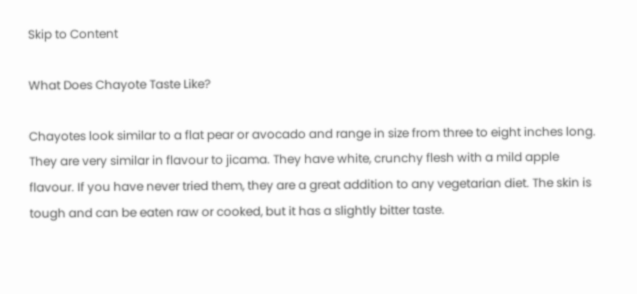Skip to Content

What Does Chayote Taste Like?

Chayotes look similar to a flat pear or avocado and range in size from three to eight inches long. They are very similar in flavour to jicama. They have white, crunchy flesh with a mild apple flavour. If you have never tried them, they are a great addition to any vegetarian diet. The skin is tough and can be eaten raw or cooked, but it has a slightly bitter taste.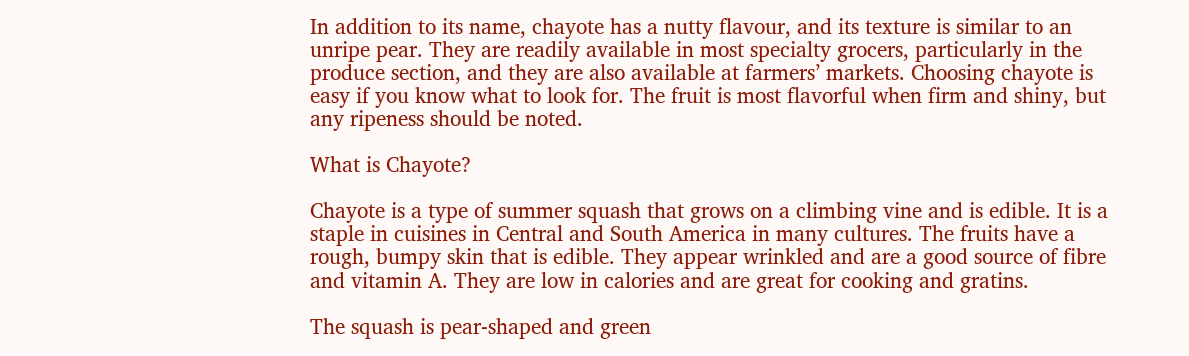In addition to its name, chayote has a nutty flavour, and its texture is similar to an unripe pear. They are readily available in most specialty grocers, particularly in the produce section, and they are also available at farmers’ markets. Choosing chayote is easy if you know what to look for. The fruit is most flavorful when firm and shiny, but any ripeness should be noted.

What is Chayote?

Chayote is a type of summer squash that grows on a climbing vine and is edible. It is a staple in cuisines in Central and South America in many cultures. The fruits have a rough, bumpy skin that is edible. They appear wrinkled and are a good source of fibre and vitamin A. They are low in calories and are great for cooking and gratins.

The squash is pear-shaped and green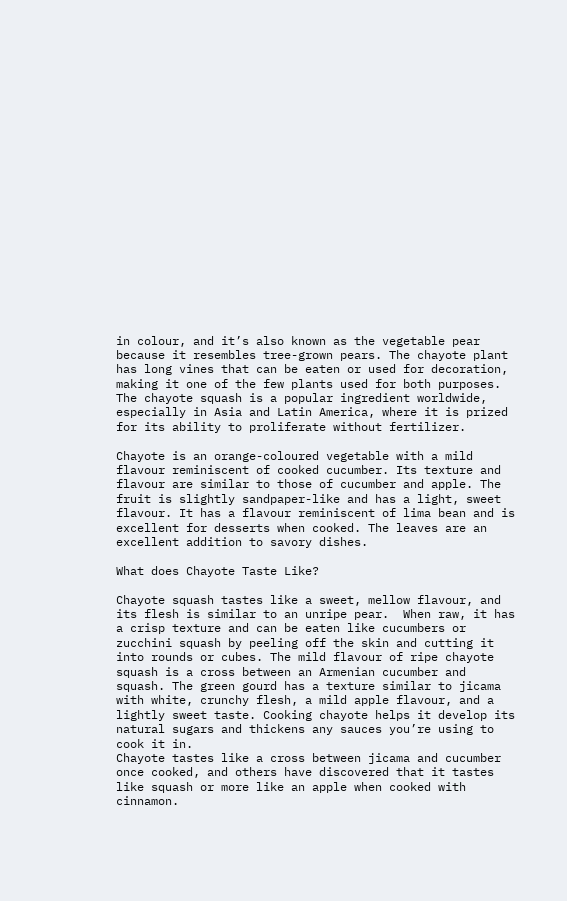in colour, and it’s also known as the vegetable pear because it resembles tree-grown pears. The chayote plant has long vines that can be eaten or used for decoration, making it one of the few plants used for both purposes. The chayote squash is a popular ingredient worldwide, especially in Asia and Latin America, where it is prized for its ability to proliferate without fertilizer.

Chayote is an orange-coloured vegetable with a mild flavour reminiscent of cooked cucumber. Its texture and flavour are similar to those of cucumber and apple. The fruit is slightly sandpaper-like and has a light, sweet flavour. It has a flavour reminiscent of lima bean and is excellent for desserts when cooked. The leaves are an excellent addition to savory dishes.

What does Chayote Taste Like?

Chayote squash tastes like a sweet, mellow flavour, and its flesh is similar to an unripe pear.  When raw, it has a crisp texture and can be eaten like cucumbers or zucchini squash by peeling off the skin and cutting it into rounds or cubes. The mild flavour of ripe chayote squash is a cross between an Armenian cucumber and squash. The green gourd has a texture similar to jicama with white, crunchy flesh, a mild apple flavour, and a lightly sweet taste. Cooking chayote helps it develop its natural sugars and thickens any sauces you’re using to cook it in.
Chayote tastes like a cross between jicama and cucumber once cooked, and others have discovered that it tastes like squash or more like an apple when cooked with cinnamon.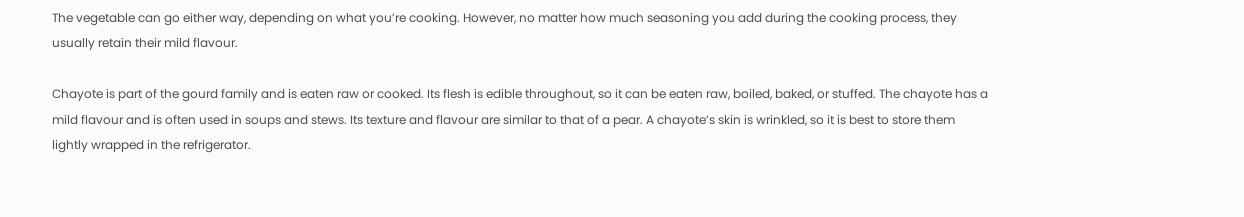The vegetable can go either way, depending on what you’re cooking. However, no matter how much seasoning you add during the cooking process, they usually retain their mild flavour.

Chayote is part of the gourd family and is eaten raw or cooked. Its flesh is edible throughout, so it can be eaten raw, boiled, baked, or stuffed. The chayote has a mild flavour and is often used in soups and stews. Its texture and flavour are similar to that of a pear. A chayote’s skin is wrinkled, so it is best to store them lightly wrapped in the refrigerator.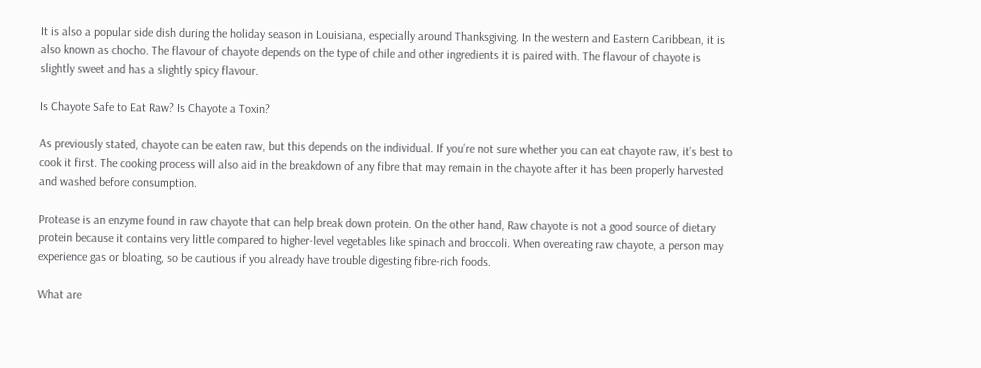It is also a popular side dish during the holiday season in Louisiana, especially around Thanksgiving. In the western and Eastern Caribbean, it is also known as chocho. The flavour of chayote depends on the type of chile and other ingredients it is paired with. The flavour of chayote is slightly sweet and has a slightly spicy flavour.

Is Chayote Safe to Eat Raw? Is Chayote a Toxin?

As previously stated, chayote can be eaten raw, but this depends on the individual. If you’re not sure whether you can eat chayote raw, it’s best to cook it first. The cooking process will also aid in the breakdown of any fibre that may remain in the chayote after it has been properly harvested and washed before consumption.

Protease is an enzyme found in raw chayote that can help break down protein. On the other hand, Raw chayote is not a good source of dietary protein because it contains very little compared to higher-level vegetables like spinach and broccoli. When overeating raw chayote, a person may experience gas or bloating, so be cautious if you already have trouble digesting fibre-rich foods.

What are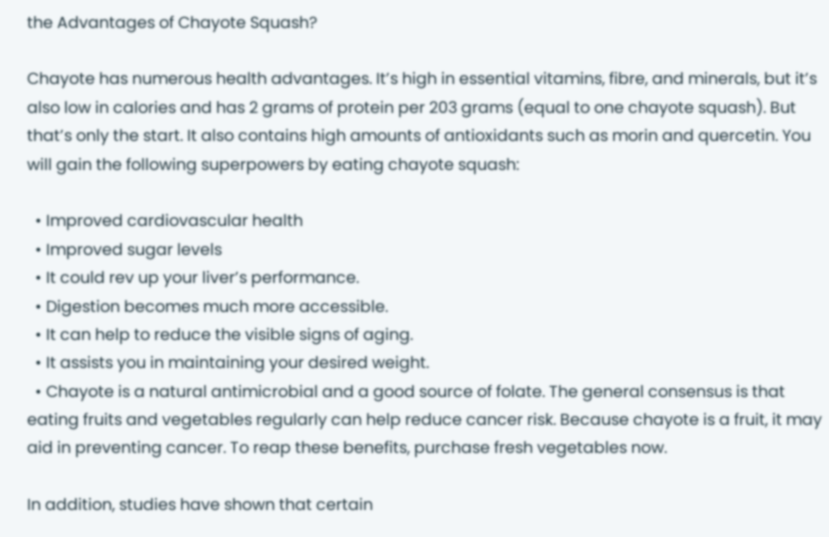the Advantages of Chayote Squash?

Chayote has numerous health advantages. It’s high in essential vitamins, fibre, and minerals, but it’s also low in calories and has 2 grams of protein per 203 grams (equal to one chayote squash). But that’s only the start. It also contains high amounts of antioxidants such as morin and quercetin. You will gain the following superpowers by eating chayote squash:

  • Improved cardiovascular health
  • Improved sugar levels
  • It could rev up your liver’s performance.
  • Digestion becomes much more accessible.
  • It can help to reduce the visible signs of aging.
  • It assists you in maintaining your desired weight.
  • Chayote is a natural antimicrobial and a good source of folate. The general consensus is that eating fruits and vegetables regularly can help reduce cancer risk. Because chayote is a fruit, it may aid in preventing cancer. To reap these benefits, purchase fresh vegetables now.

In addition, studies have shown that certain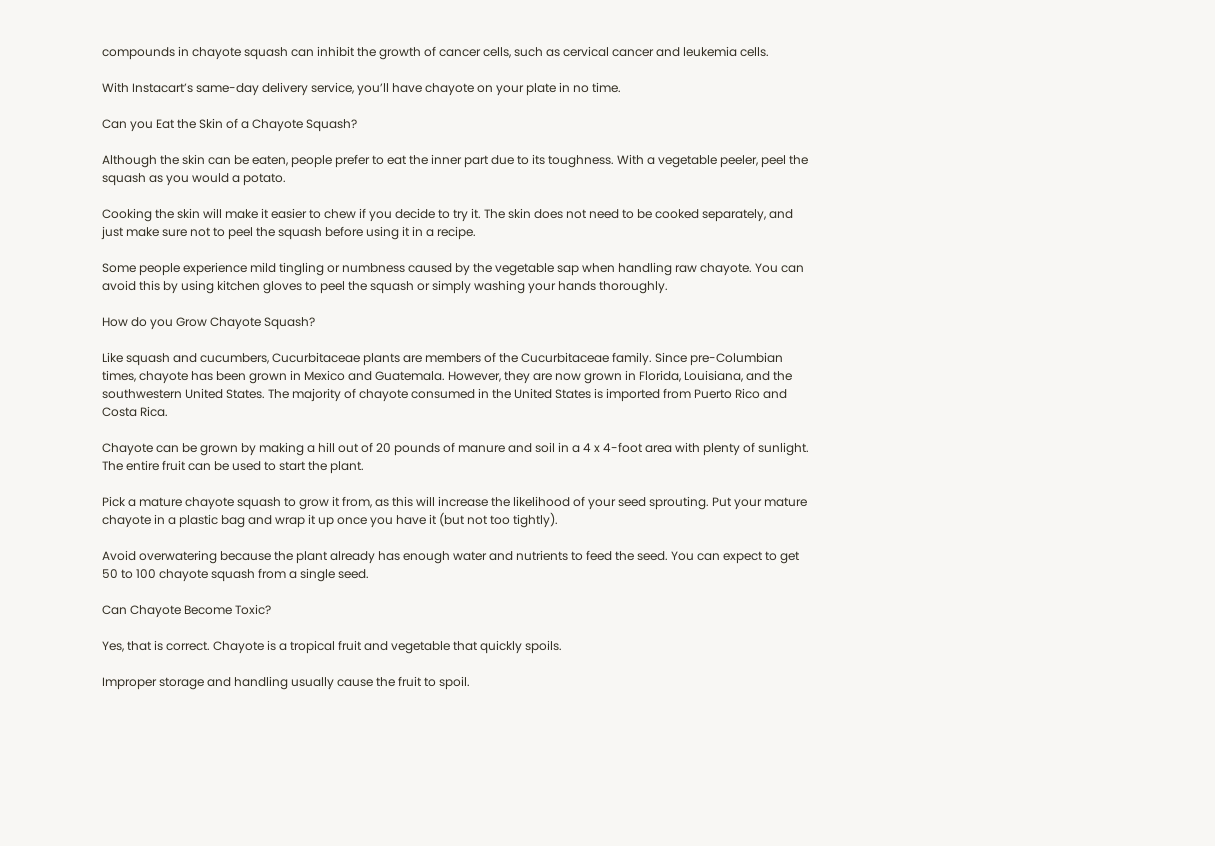compounds in chayote squash can inhibit the growth of cancer cells, such as cervical cancer and leukemia cells.

With Instacart’s same-day delivery service, you’ll have chayote on your plate in no time.

Can you Eat the Skin of a Chayote Squash?

Although the skin can be eaten, people prefer to eat the inner part due to its toughness. With a vegetable peeler, peel the squash as you would a potato.

Cooking the skin will make it easier to chew if you decide to try it. The skin does not need to be cooked separately, and just make sure not to peel the squash before using it in a recipe.

Some people experience mild tingling or numbness caused by the vegetable sap when handling raw chayote. You can avoid this by using kitchen gloves to peel the squash or simply washing your hands thoroughly.

How do you Grow Chayote Squash?

Like squash and cucumbers, Cucurbitaceae plants are members of the Cucurbitaceae family. Since pre-Columbian times, chayote has been grown in Mexico and Guatemala. However, they are now grown in Florida, Louisiana, and the southwestern United States. The majority of chayote consumed in the United States is imported from Puerto Rico and Costa Rica.

Chayote can be grown by making a hill out of 20 pounds of manure and soil in a 4 x 4-foot area with plenty of sunlight. The entire fruit can be used to start the plant.

Pick a mature chayote squash to grow it from, as this will increase the likelihood of your seed sprouting. Put your mature chayote in a plastic bag and wrap it up once you have it (but not too tightly).

Avoid overwatering because the plant already has enough water and nutrients to feed the seed. You can expect to get 50 to 100 chayote squash from a single seed.

Can Chayote Become Toxic?

Yes, that is correct. Chayote is a tropical fruit and vegetable that quickly spoils.

Improper storage and handling usually cause the fruit to spoil.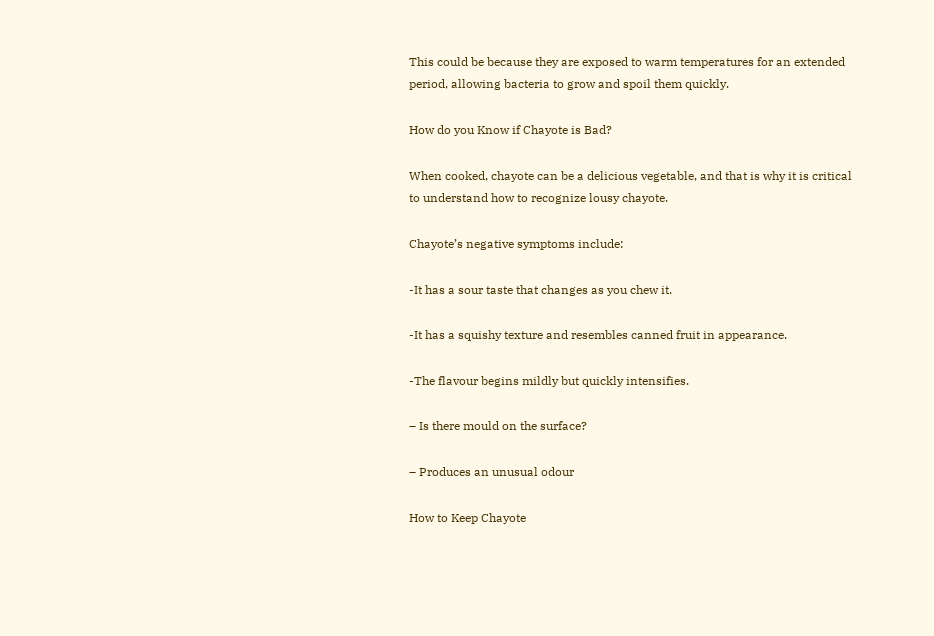This could be because they are exposed to warm temperatures for an extended period, allowing bacteria to grow and spoil them quickly.

How do you Know if Chayote is Bad?

When cooked, chayote can be a delicious vegetable, and that is why it is critical to understand how to recognize lousy chayote.

Chayote’s negative symptoms include:

-It has a sour taste that changes as you chew it.

-It has a squishy texture and resembles canned fruit in appearance.

-The flavour begins mildly but quickly intensifies.

– Is there mould on the surface?

– Produces an unusual odour

How to Keep Chayote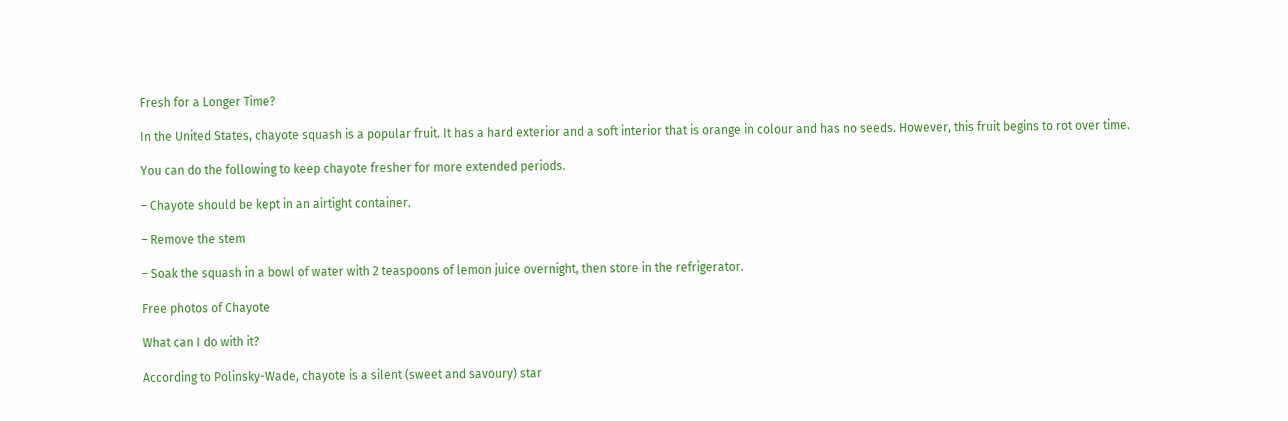Fresh for a Longer Time?

In the United States, chayote squash is a popular fruit. It has a hard exterior and a soft interior that is orange in colour and has no seeds. However, this fruit begins to rot over time.

You can do the following to keep chayote fresher for more extended periods.

– Chayote should be kept in an airtight container.

– Remove the stem

– Soak the squash in a bowl of water with 2 teaspoons of lemon juice overnight, then store in the refrigerator.

Free photos of Chayote

What can I do with it?

According to Polinsky-Wade, chayote is a silent (sweet and savoury) star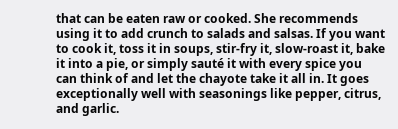that can be eaten raw or cooked. She recommends using it to add crunch to salads and salsas. If you want to cook it, toss it in soups, stir-fry it, slow-roast it, bake it into a pie, or simply sauté it with every spice you can think of and let the chayote take it all in. It goes exceptionally well with seasonings like pepper, citrus, and garlic.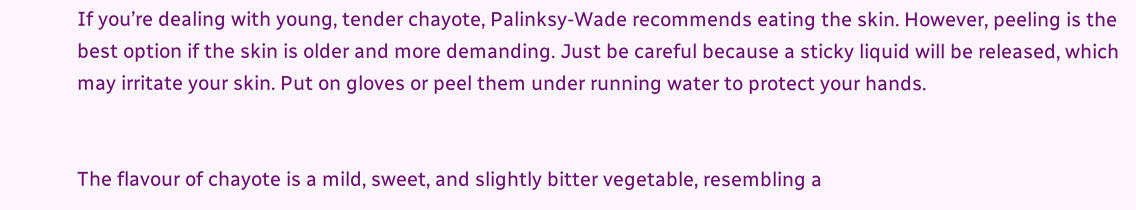If you’re dealing with young, tender chayote, Palinksy-Wade recommends eating the skin. However, peeling is the best option if the skin is older and more demanding. Just be careful because a sticky liquid will be released, which may irritate your skin. Put on gloves or peel them under running water to protect your hands.


The flavour of chayote is a mild, sweet, and slightly bitter vegetable, resembling a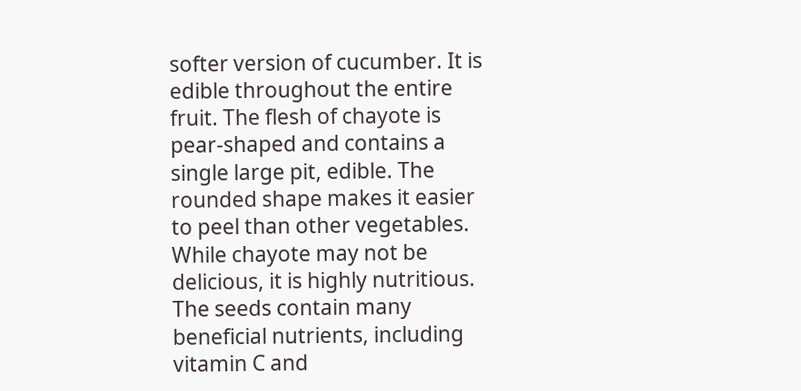softer version of cucumber. It is edible throughout the entire fruit. The flesh of chayote is pear-shaped and contains a single large pit, edible. The rounded shape makes it easier to peel than other vegetables. While chayote may not be delicious, it is highly nutritious. The seeds contain many beneficial nutrients, including vitamin C and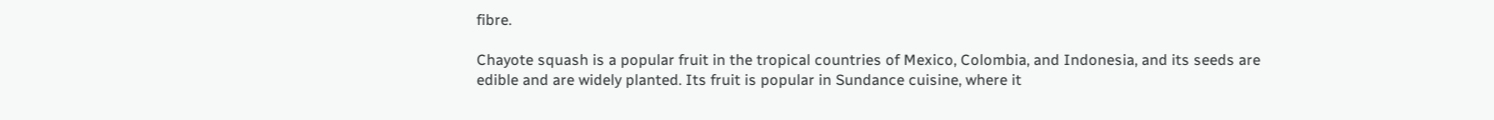fibre.

Chayote squash is a popular fruit in the tropical countries of Mexico, Colombia, and Indonesia, and its seeds are edible and are widely planted. Its fruit is popular in Sundance cuisine, where it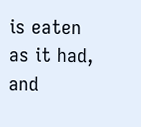is eaten as it had, and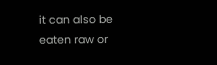it can also be eaten raw or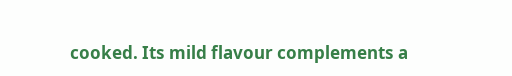cooked. Its mild flavour complements a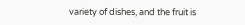variety of dishes, and the fruit is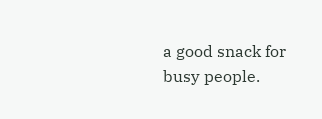a good snack for busy people.